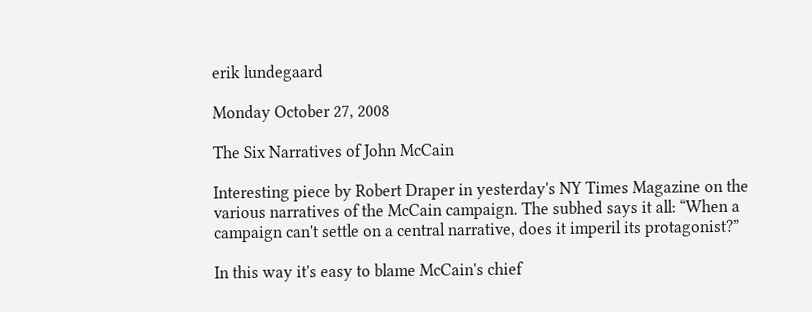erik lundegaard

Monday October 27, 2008

The Six Narratives of John McCain

Interesting piece by Robert Draper in yesterday's NY Times Magazine on the various narratives of the McCain campaign. The subhed says it all: “When a campaign can't settle on a central narrative, does it imperil its protagonist?”

In this way it's easy to blame McCain's chief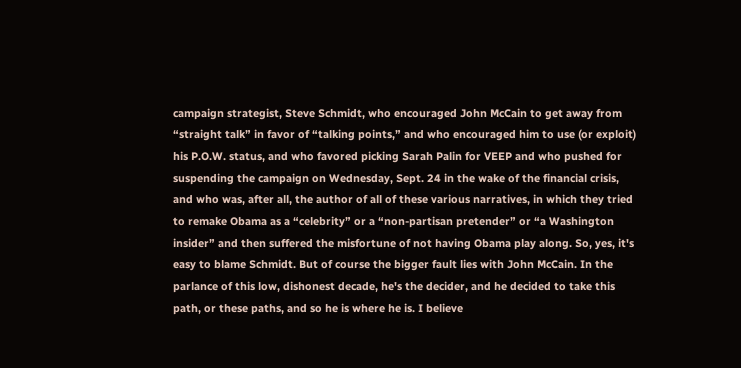campaign strategist, Steve Schmidt, who encouraged John McCain to get away from “straight talk” in favor of “talking points,” and who encouraged him to use (or exploit) his P.O.W. status, and who favored picking Sarah Palin for VEEP and who pushed for suspending the campaign on Wednesday, Sept. 24 in the wake of the financial crisis, and who was, after all, the author of all of these various narratives, in which they tried to remake Obama as a “celebrity” or a “non-partisan pretender” or “a Washington insider” and then suffered the misfortune of not having Obama play along. So, yes, it's easy to blame Schmidt. But of course the bigger fault lies with John McCain. In the parlance of this low, dishonest decade, he's the decider, and he decided to take this path, or these paths, and so he is where he is. I believe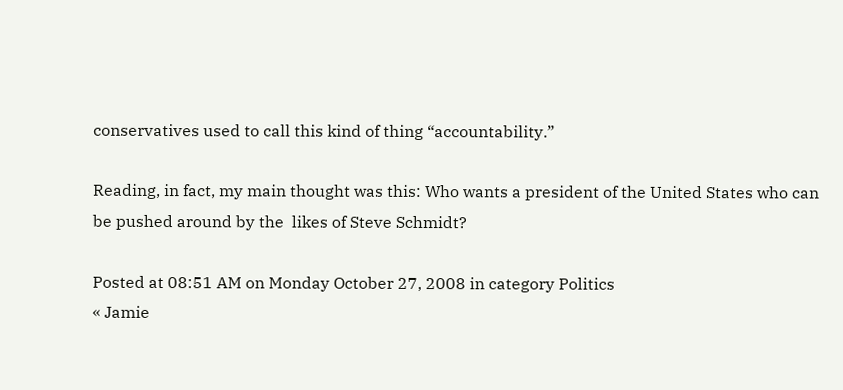conservatives used to call this kind of thing “accountability.”

Reading, in fact, my main thought was this: Who wants a president of the United States who can be pushed around by the  likes of Steve Schmidt?

Posted at 08:51 AM on Monday October 27, 2008 in category Politics
« Jamie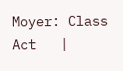Moyer: Class Act   |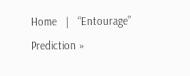Home   |   “Entourage” Prediction »